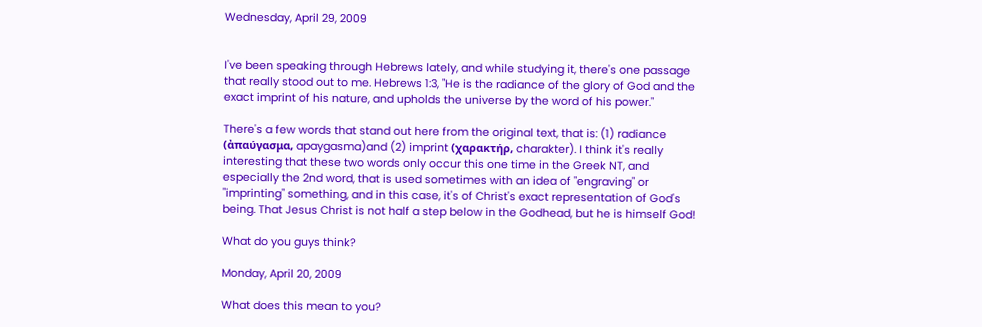Wednesday, April 29, 2009


I've been speaking through Hebrews lately, and while studying it, there's one passage that really stood out to me. Hebrews 1:3, "He is the radiance of the glory of God and the exact imprint of his nature, and upholds the universe by the word of his power."

There's a few words that stand out here from the original text, that is: (1) radiance (ἀπαύγασμα, apaygasma)and (2) imprint (χαρακτήρ, charakter). I think it's really interesting that these two words only occur this one time in the Greek NT, and especially the 2nd word, that is used sometimes with an idea of "engraving" or "imprinting" something, and in this case, it's of Christ's exact representation of God's being. That Jesus Christ is not half a step below in the Godhead, but he is himself God!

What do you guys think?

Monday, April 20, 2009

What does this mean to you?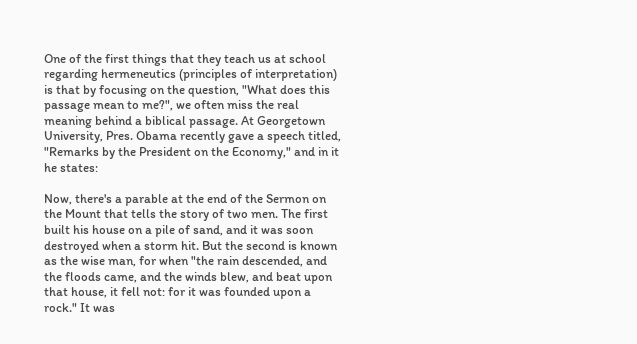One of the first things that they teach us at school regarding hermeneutics (principles of interpretation) is that by focusing on the question, "What does this passage mean to me?", we often miss the real meaning behind a biblical passage. At Georgetown University, Pres. Obama recently gave a speech titled, "Remarks by the President on the Economy," and in it he states:

Now, there's a parable at the end of the Sermon on the Mount that tells the story of two men. The first built his house on a pile of sand, and it was soon destroyed when a storm hit. But the second is known as the wise man, for when "the rain descended, and the floods came, and the winds blew, and beat upon that house, it fell not: for it was founded upon a rock." It was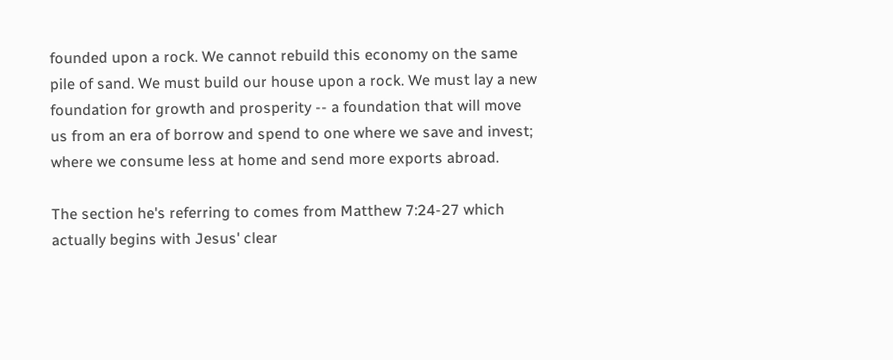founded upon a rock. We cannot rebuild this economy on the same pile of sand. We must build our house upon a rock. We must lay a new foundation for growth and prosperity -- a foundation that will move us from an era of borrow and spend to one where we save and invest; where we consume less at home and send more exports abroad.

The section he's referring to comes from Matthew 7:24-27 which actually begins with Jesus' clear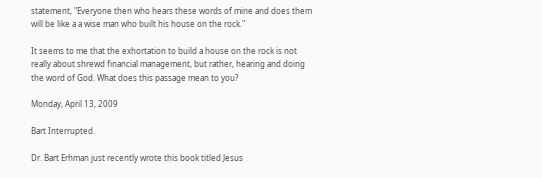statement, "Everyone then who hears these words of mine and does them will be like a a wise man who built his house on the rock."

It seems to me that the exhortation to build a house on the rock is not really about shrewd financial management, but rather, hearing and doing the word of God. What does this passage mean to you?

Monday, April 13, 2009

Bart Interrupted.

Dr. Bart Erhman just recently wrote this book titled Jesus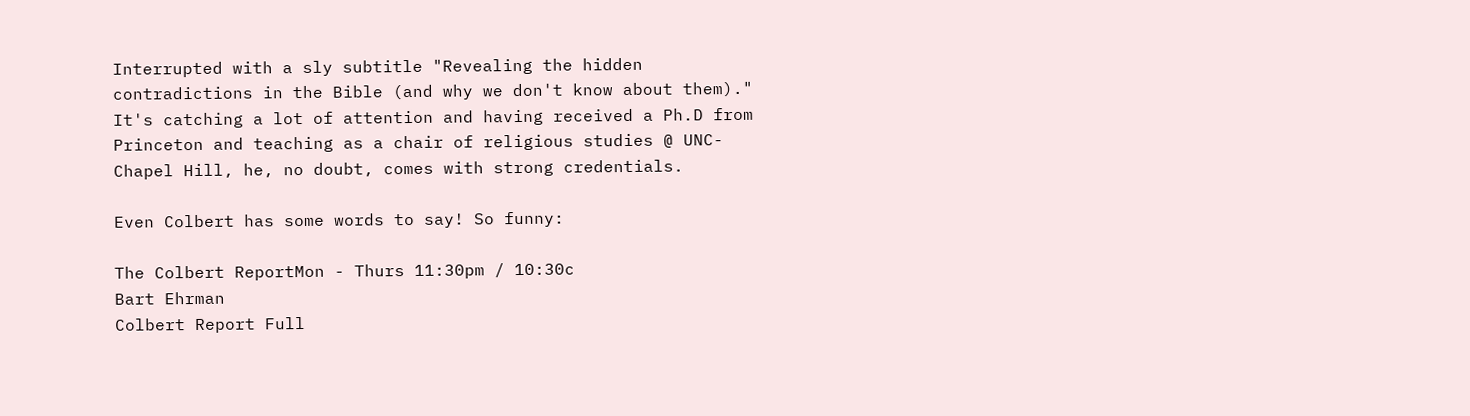Interrupted with a sly subtitle "Revealing the hidden contradictions in the Bible (and why we don't know about them)." It's catching a lot of attention and having received a Ph.D from Princeton and teaching as a chair of religious studies @ UNC-Chapel Hill, he, no doubt, comes with strong credentials.

Even Colbert has some words to say! So funny:

The Colbert ReportMon - Thurs 11:30pm / 10:30c
Bart Ehrman
Colbert Report Full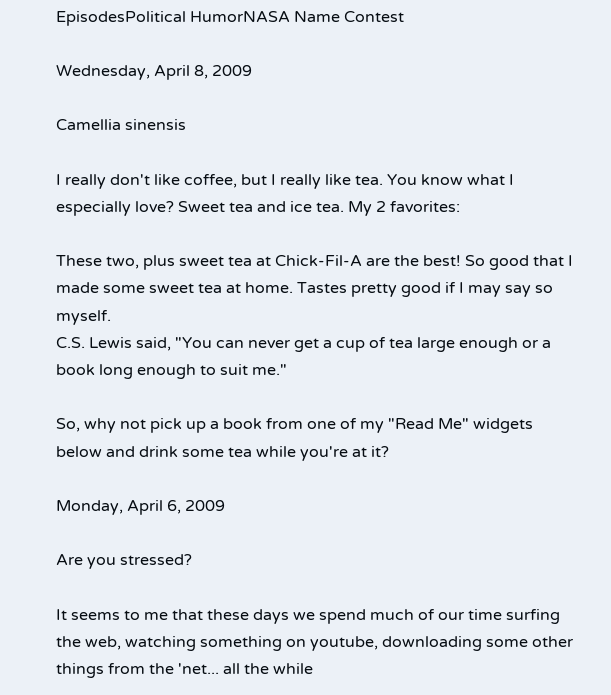EpisodesPolitical HumorNASA Name Contest

Wednesday, April 8, 2009

Camellia sinensis

I really don't like coffee, but I really like tea. You know what I especially love? Sweet tea and ice tea. My 2 favorites:

These two, plus sweet tea at Chick-Fil-A are the best! So good that I made some sweet tea at home. Tastes pretty good if I may say so myself.
C.S. Lewis said, "You can never get a cup of tea large enough or a book long enough to suit me."

So, why not pick up a book from one of my "Read Me" widgets below and drink some tea while you're at it?

Monday, April 6, 2009

Are you stressed?

It seems to me that these days we spend much of our time surfing the web, watching something on youtube, downloading some other things from the 'net... all the while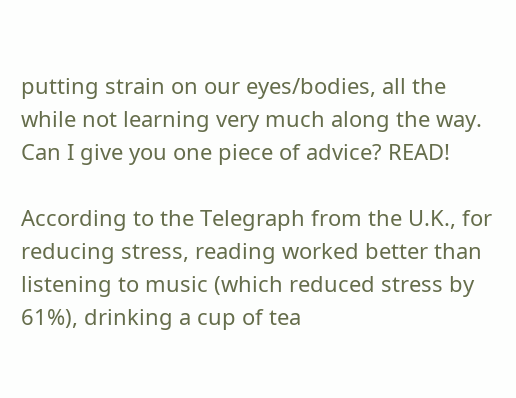putting strain on our eyes/bodies, all the while not learning very much along the way. Can I give you one piece of advice? READ!

According to the Telegraph from the U.K., for reducing stress, reading worked better than listening to music (which reduced stress by 61%), drinking a cup of tea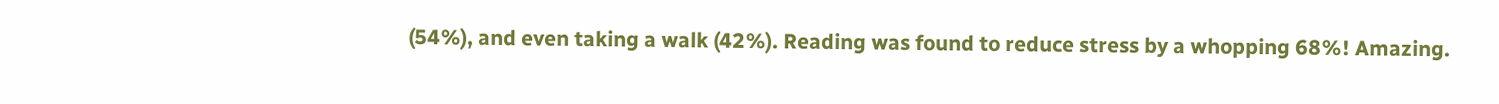(54%), and even taking a walk (42%). Reading was found to reduce stress by a whopping 68%! Amazing.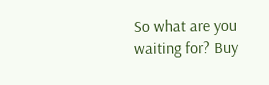So what are you waiting for? Buy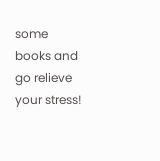some books and go relieve your stress!